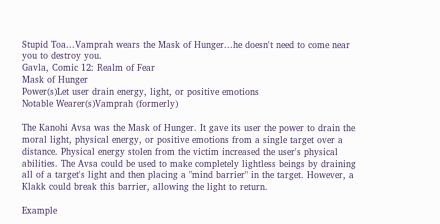Stupid Toa...Vamprah wears the Mask of Hunger...he doesn't need to come near you to destroy you.
Gavla, Comic 12: Realm of Fear
Mask of Hunger
Power(s)Let user drain energy, light, or positive emotions
Notable Wearer(s)Vamprah (formerly)

The Kanohi Avsa was the Mask of Hunger. It gave its user the power to drain the moral light, physical energy, or positive emotions from a single target over a distance. Physical energy stolen from the victim increased the user's physical abilities. The Avsa could be used to make completely lightless beings by draining all of a target's light and then placing a "mind barrier" in the target. However, a Klakk could break this barrier, allowing the light to return.

Example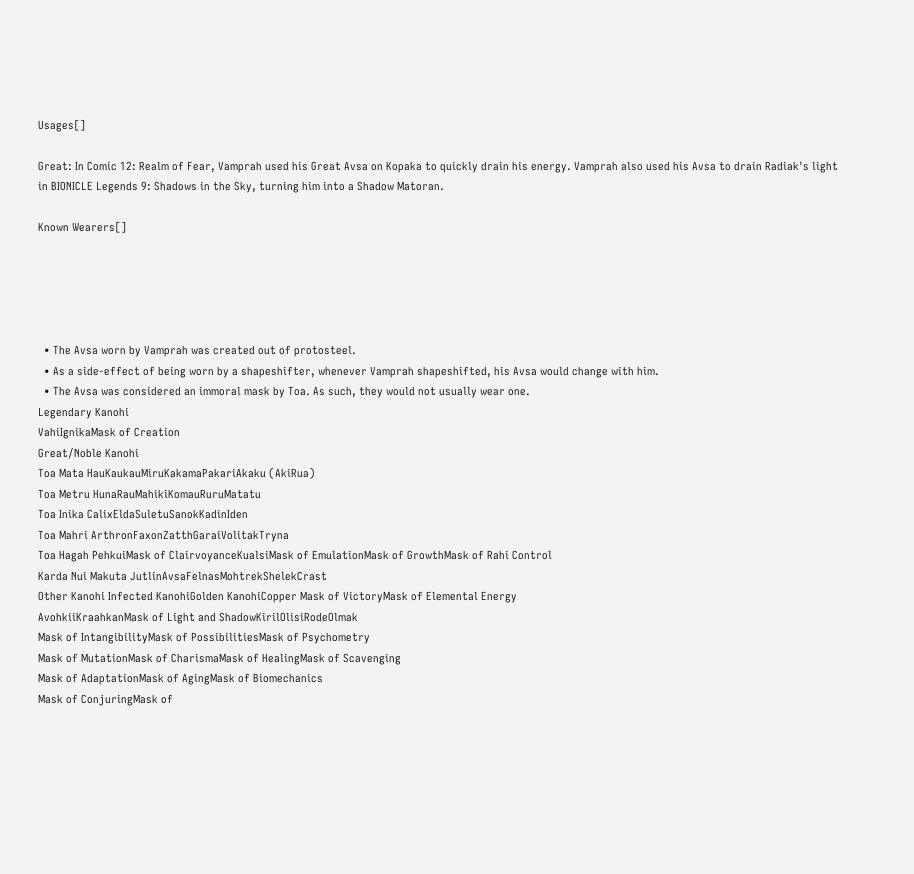Usages[]

Great: In Comic 12: Realm of Fear, Vamprah used his Great Avsa on Kopaka to quickly drain his energy. Vamprah also used his Avsa to drain Radiak's light in BIONICLE Legends 9: Shadows in the Sky, turning him into a Shadow Matoran.

Known Wearers[]





  • The Avsa worn by Vamprah was created out of protosteel.
  • As a side-effect of being worn by a shapeshifter, whenever Vamprah shapeshifted, his Avsa would change with him.
  • The Avsa was considered an immoral mask by Toa. As such, they would not usually wear one.
Legendary Kanohi
VahiIgnikaMask of Creation
Great/Noble Kanohi
Toa Mata HauKaukauMiruKakamaPakariAkaku (AkiRua)
Toa Metru HunaRauMahikiKomauRuruMatatu
Toa Inika CalixEldaSuletuSanokKadinIden
Toa Mahri ArthronFaxonZatthGaraiVolitakTryna
Toa Hagah PehkuiMask of ClairvoyanceKualsiMask of EmulationMask of GrowthMask of Rahi Control
Karda Nui Makuta JutlinAvsaFelnasMohtrekShelekCrast
Other Kanohi Infected KanohiGolden KanohiCopper Mask of VictoryMask of Elemental Energy
AvohkiiKraahkanMask of Light and ShadowKirilOlisiRodeOlmak
Mask of IntangibilityMask of PossibilitiesMask of Psychometry
Mask of MutationMask of CharismaMask of HealingMask of Scavenging
Mask of AdaptationMask of AgingMask of Biomechanics
Mask of ConjuringMask of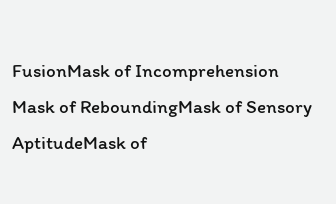FusionMask of Incomprehension
Mask of ReboundingMask of Sensory AptitudeMask of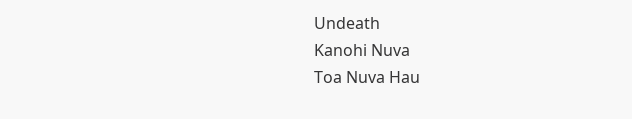Undeath
Kanohi Nuva
Toa Nuva Hau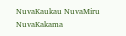NuvaKaukau NuvaMiru NuvaKakama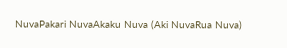NuvaPakari NuvaAkaku Nuva (Aki NuvaRua Nuva)